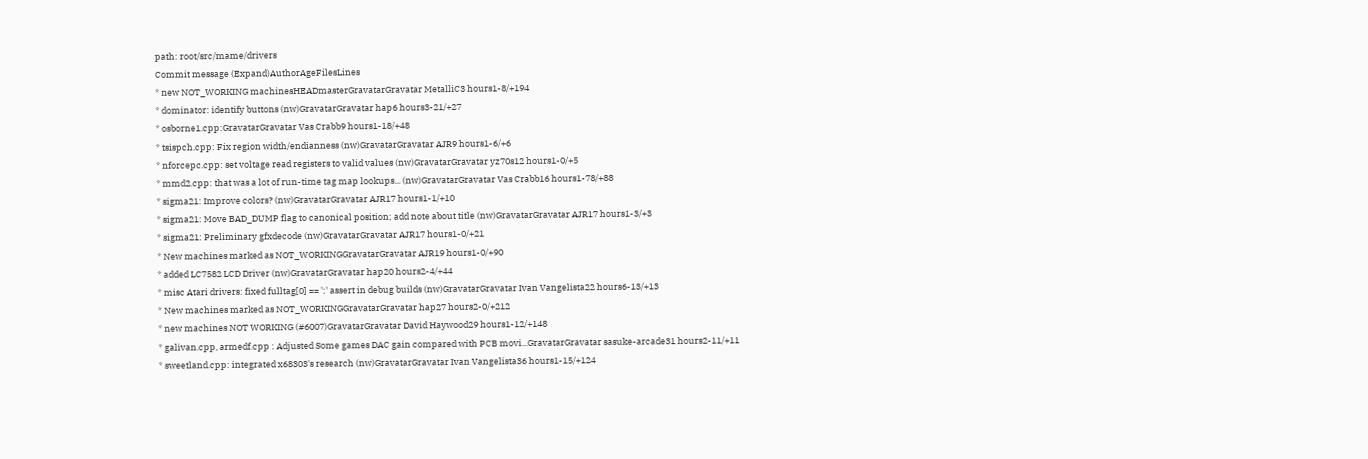path: root/src/mame/drivers
Commit message (Expand)AuthorAgeFilesLines
* new NOT_WORKING machinesHEADmasterGravatarGravatar MetalliC3 hours1-8/+194
* dominator: identify buttons (nw)GravatarGravatar hap6 hours3-21/+27
* osborne1.cpp:GravatarGravatar Vas Crabb9 hours1-18/+48
* tsispch.cpp: Fix region width/endianness (nw)GravatarGravatar AJR9 hours1-6/+6
* nforcepc.cpp: set voltage read registers to valid values (nw)GravatarGravatar yz70s12 hours1-0/+5
* mmd2.cpp: that was a lot of run-time tag map lookups... (nw)GravatarGravatar Vas Crabb16 hours1-78/+88
* sigma21: Improve colors? (nw)GravatarGravatar AJR17 hours1-1/+10
* sigma21: Move BAD_DUMP flag to canonical position; add note about title (nw)GravatarGravatar AJR17 hours1-3/+3
* sigma21: Preliminary gfxdecode (nw)GravatarGravatar AJR17 hours1-0/+21
* New machines marked as NOT_WORKINGGravatarGravatar AJR19 hours1-0/+90
* added LC7582 LCD Driver (nw)GravatarGravatar hap20 hours2-4/+44
* misc Atari drivers: fixed fulltag[0] == ':' assert in debug builds (nw)GravatarGravatar Ivan Vangelista22 hours6-13/+13
* New machines marked as NOT_WORKINGGravatarGravatar hap27 hours2-0/+212
* new machines NOT WORKING (#6007)GravatarGravatar David Haywood29 hours1-12/+148
* galivan.cpp, armedf.cpp : Adjusted Some games DAC gain compared with PCB movi...GravatarGravatar sasuke-arcade31 hours2-11/+11
* sweetland.cpp: integrated x68303's research (nw)GravatarGravatar Ivan Vangelista36 hours1-15/+124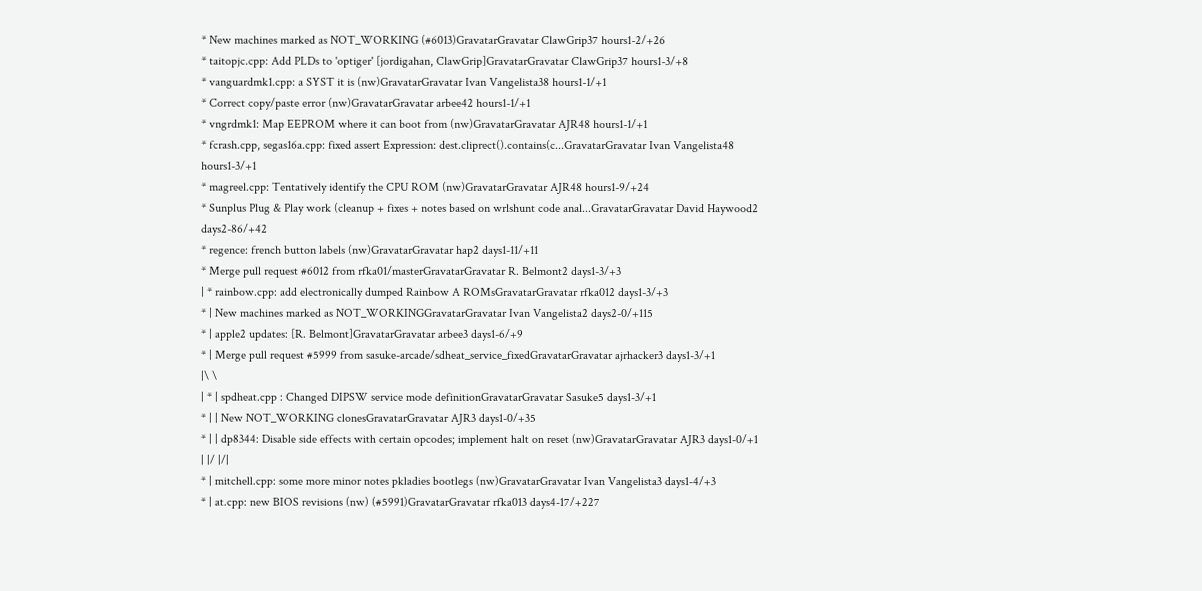* New machines marked as NOT_WORKING (#6013)GravatarGravatar ClawGrip37 hours1-2/+26
* taitopjc.cpp: Add PLDs to 'optiger' [jordigahan, ClawGrip]GravatarGravatar ClawGrip37 hours1-3/+8
* vanguardmk1.cpp: a SYST it is (nw)GravatarGravatar Ivan Vangelista38 hours1-1/+1
* Correct copy/paste error (nw)GravatarGravatar arbee42 hours1-1/+1
* vngrdmk1: Map EEPROM where it can boot from (nw)GravatarGravatar AJR48 hours1-1/+1
* fcrash.cpp, segas16a.cpp: fixed assert Expression: dest.cliprect().contains(c...GravatarGravatar Ivan Vangelista48 hours1-3/+1
* magreel.cpp: Tentatively identify the CPU ROM (nw)GravatarGravatar AJR48 hours1-9/+24
* Sunplus Plug & Play work (cleanup + fixes + notes based on wrlshunt code anal...GravatarGravatar David Haywood2 days2-86/+42
* regence: french button labels (nw)GravatarGravatar hap2 days1-11/+11
* Merge pull request #6012 from rfka01/masterGravatarGravatar R. Belmont2 days1-3/+3
| * rainbow.cpp: add electronically dumped Rainbow A ROMsGravatarGravatar rfka012 days1-3/+3
* | New machines marked as NOT_WORKINGGravatarGravatar Ivan Vangelista2 days2-0/+115
* | apple2 updates: [R. Belmont]GravatarGravatar arbee3 days1-6/+9
* | Merge pull request #5999 from sasuke-arcade/sdheat_service_fixedGravatarGravatar ajrhacker3 days1-3/+1
|\ \
| * | spdheat.cpp : Changed DIPSW service mode definitionGravatarGravatar Sasuke5 days1-3/+1
* | | New NOT_WORKING clonesGravatarGravatar AJR3 days1-0/+35
* | | dp8344: Disable side effects with certain opcodes; implement halt on reset (nw)GravatarGravatar AJR3 days1-0/+1
| |/ |/|
* | mitchell.cpp: some more minor notes pkladies bootlegs (nw)GravatarGravatar Ivan Vangelista3 days1-4/+3
* | at.cpp: new BIOS revisions (nw) (#5991)GravatarGravatar rfka013 days4-17/+227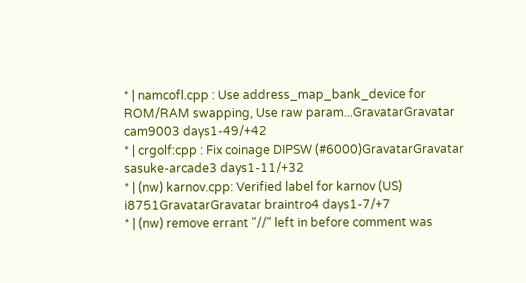* | namcofl.cpp : Use address_map_bank_device for ROM/RAM swapping, Use raw param...GravatarGravatar cam9003 days1-49/+42
* | crgolf:cpp : Fix coinage DIPSW (#6000)GravatarGravatar sasuke-arcade3 days1-11/+32
* | (nw) karnov.cpp: Verified label for karnov (US) i8751GravatarGravatar braintro4 days1-7/+7
* | (nw) remove errant "//" left in before comment was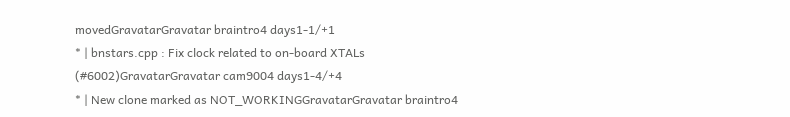movedGravatarGravatar braintro4 days1-1/+1
* | bnstars.cpp : Fix clock related to on-board XTALs (#6002)GravatarGravatar cam9004 days1-4/+4
* | New clone marked as NOT_WORKINGGravatarGravatar braintro4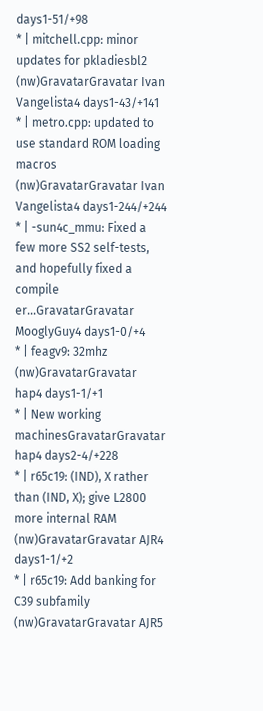days1-51/+98
* | mitchell.cpp: minor updates for pkladiesbl2 (nw)GravatarGravatar Ivan Vangelista4 days1-43/+141
* | metro.cpp: updated to use standard ROM loading macros (nw)GravatarGravatar Ivan Vangelista4 days1-244/+244
* | -sun4c_mmu: Fixed a few more SS2 self-tests, and hopefully fixed a compile er...GravatarGravatar MooglyGuy4 days1-0/+4
* | feagv9: 32mhz (nw)GravatarGravatar hap4 days1-1/+1
* | New working machinesGravatarGravatar hap4 days2-4/+228
* | r65c19: (IND), X rather than (IND, X); give L2800 more internal RAM (nw)GravatarGravatar AJR4 days1-1/+2
* | r65c19: Add banking for C39 subfamily (nw)GravatarGravatar AJR5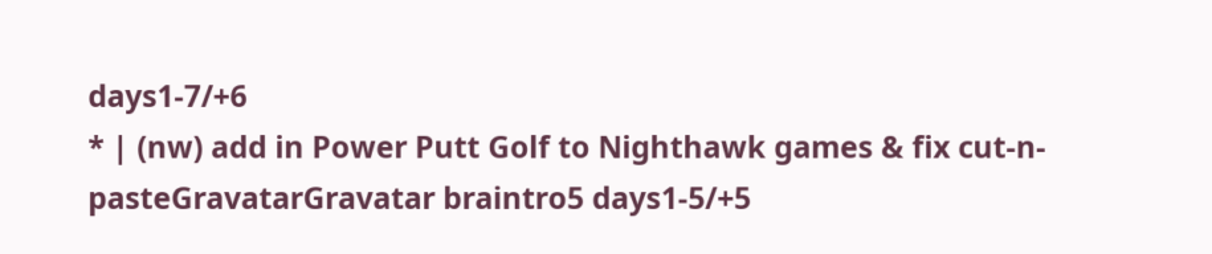days1-7/+6
* | (nw) add in Power Putt Golf to Nighthawk games & fix cut-n-pasteGravatarGravatar braintro5 days1-5/+5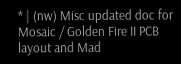* | (nw) Misc updated doc for Mosaic / Golden Fire II PCB layout and Mad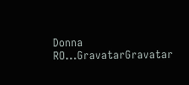Donna RO...GravatarGravatar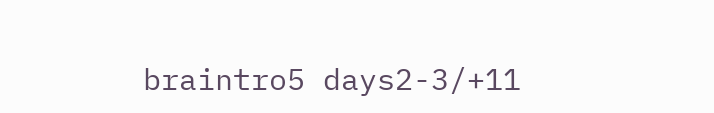braintro5 days2-3/+11